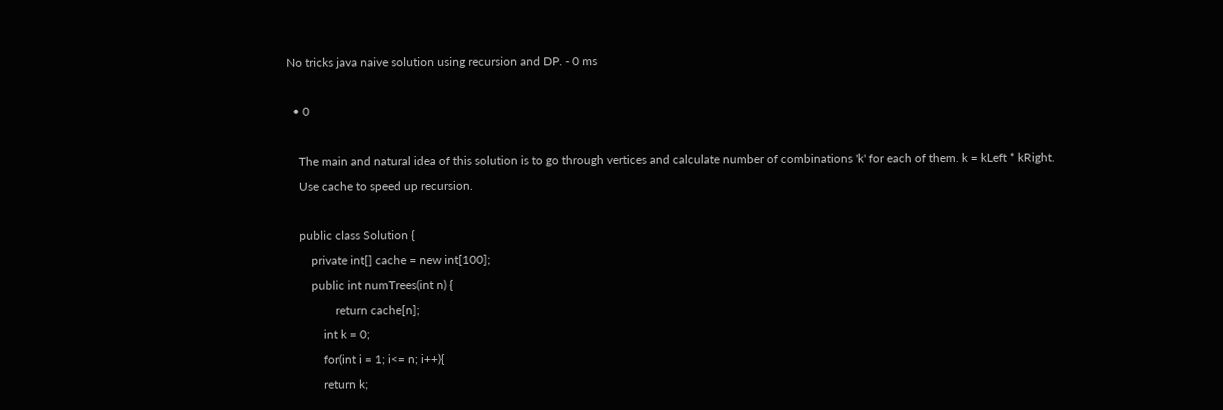No tricks java naive solution using recursion and DP. - 0 ms

  • 0

    The main and natural idea of this solution is to go through vertices and calculate number of combinations 'k' for each of them. k = kLeft * kRight.
    Use cache to speed up recursion.

    public class Solution {
        private int[] cache = new int[100];
        public int numTrees(int n) {
                return cache[n];
            int k = 0;
            for(int i = 1; i<= n; i++){
            return k;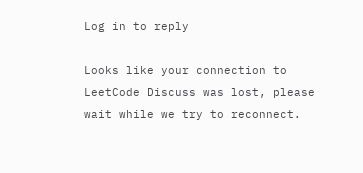Log in to reply

Looks like your connection to LeetCode Discuss was lost, please wait while we try to reconnect.